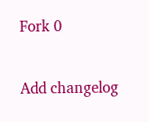Fork 0

Add changelog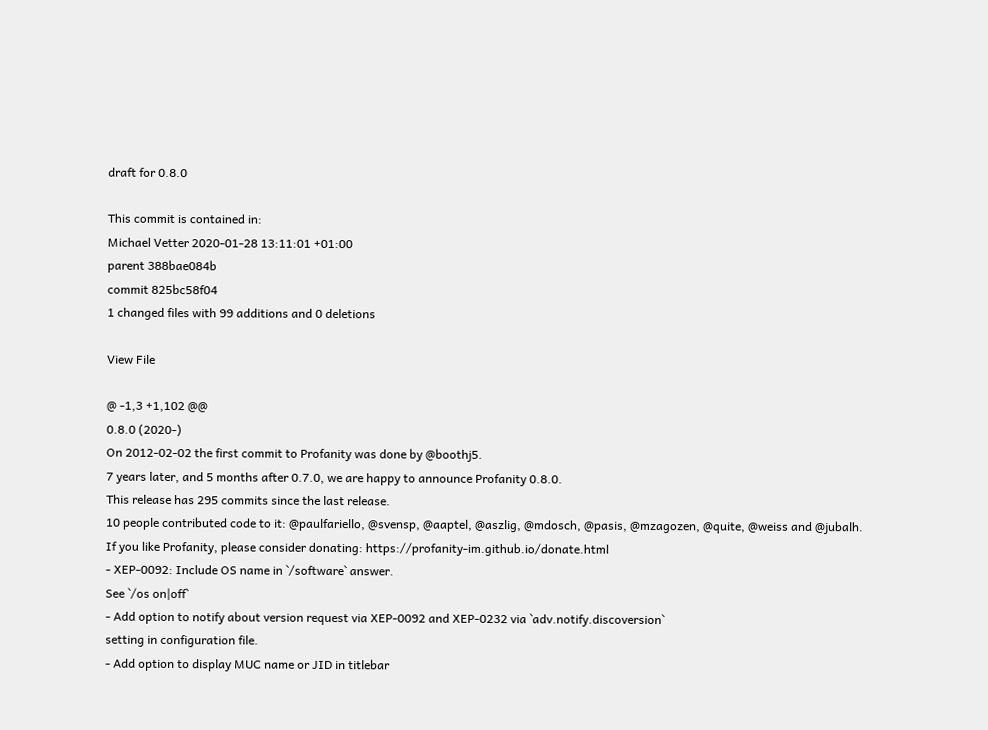draft for 0.8.0

This commit is contained in:
Michael Vetter 2020-01-28 13:11:01 +01:00
parent 388bae084b
commit 825bc58f04
1 changed files with 99 additions and 0 deletions

View File

@ -1,3 +1,102 @@
0.8.0 (2020-)
On 2012-02-02 the first commit to Profanity was done by @boothj5.
7 years later, and 5 months after 0.7.0, we are happy to announce Profanity 0.8.0.
This release has 295 commits since the last release.
10 people contributed code to it: @paulfariello, @svensp, @aaptel, @aszlig, @mdosch, @pasis, @mzagozen, @quite, @weiss and @jubalh.
If you like Profanity, please consider donating: https://profanity-im.github.io/donate.html
- XEP-0092: Include OS name in `/software` answer.
See `/os on|off`
- Add option to notify about version request via XEP-0092 and XEP-0232 via `adv.notify.discoversion`
setting in configuration file.
- Add option to display MUC name or JID in titlebar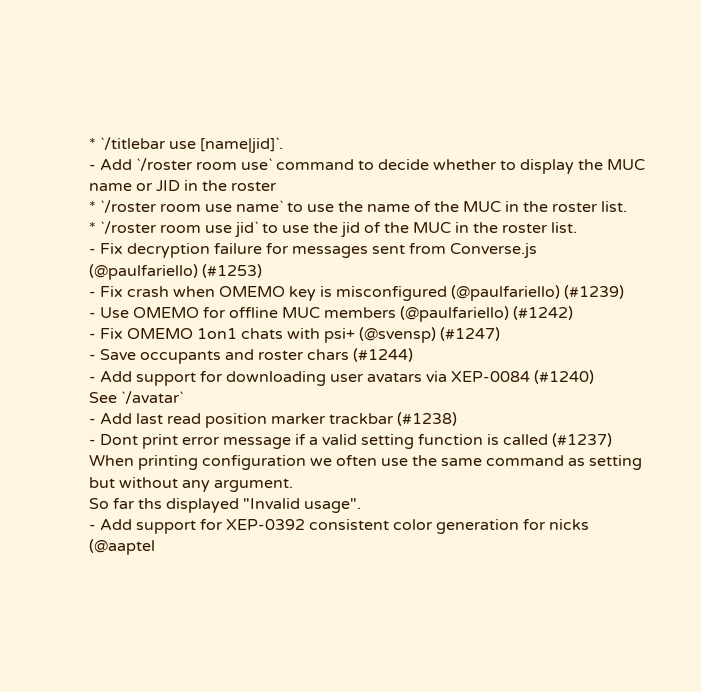* `/titlebar use [name|jid]`.
- Add `/roster room use` command to decide whether to display the MUC name or JID in the roster
* `/roster room use name` to use the name of the MUC in the roster list.
* `/roster room use jid` to use the jid of the MUC in the roster list.
- Fix decryption failure for messages sent from Converse.js (@paulfariello) (#1253)
- Fix crash when OMEMO key is misconfigured (@paulfariello) (#1239)
- Use OMEMO for offline MUC members (@paulfariello) (#1242)
- Fix OMEMO 1on1 chats with psi+ (@svensp) (#1247)
- Save occupants and roster chars (#1244)
- Add support for downloading user avatars via XEP-0084 (#1240)
See `/avatar`
- Add last read position marker trackbar (#1238)
- Dont print error message if a valid setting function is called (#1237)
When printing configuration we often use the same command as setting but without any argument.
So far ths displayed "Invalid usage".
- Add support for XEP-0392 consistent color generation for nicks (@aaptel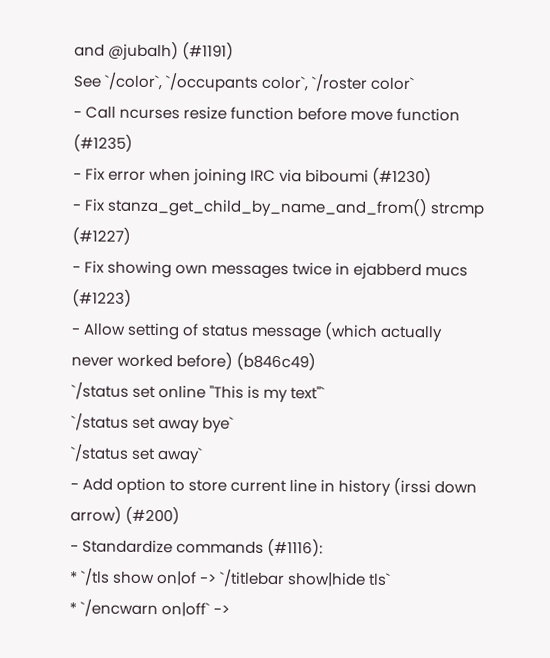and @jubalh) (#1191)
See `/color`, `/occupants color`, `/roster color`
- Call ncurses resize function before move function (#1235)
- Fix error when joining IRC via biboumi (#1230)
- Fix stanza_get_child_by_name_and_from() strcmp (#1227)
- Fix showing own messages twice in ejabberd mucs (#1223)
- Allow setting of status message (which actually never worked before) (b846c49)
`/status set online "This is my text"`
`/status set away bye`
`/status set away`
- Add option to store current line in history (irssi down arrow) (#200)
- Standardize commands (#1116):
* `/tls show on|of -> `/titlebar show|hide tls`
* `/encwarn on|off` ->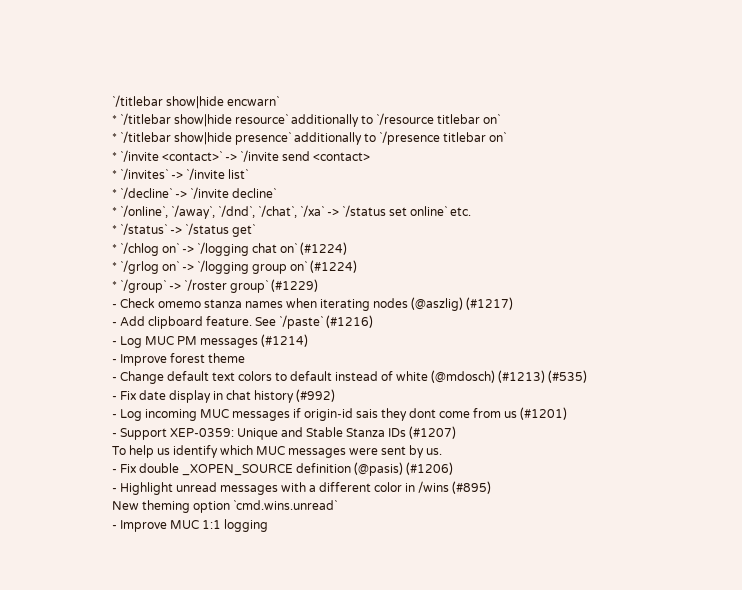`/titlebar show|hide encwarn`
* `/titlebar show|hide resource` additionally to `/resource titlebar on`
* `/titlebar show|hide presence` additionally to `/presence titlebar on`
* `/invite <contact>` -> `/invite send <contact>
* `/invites` -> `/invite list`
* `/decline` -> `/invite decline`
* `/online`, `/away`, `/dnd`, `/chat`, `/xa` -> `/status set online` etc.
* `/status` -> `/status get`
* `/chlog on` -> `/logging chat on` (#1224)
* `/grlog on` -> `/logging group on` (#1224)
* `/group` -> `/roster group` (#1229)
- Check omemo stanza names when iterating nodes (@aszlig) (#1217)
- Add clipboard feature. See `/paste` (#1216)
- Log MUC PM messages (#1214)
- Improve forest theme
- Change default text colors to default instead of white (@mdosch) (#1213) (#535)
- Fix date display in chat history (#992)
- Log incoming MUC messages if origin-id sais they dont come from us (#1201)
- Support XEP-0359: Unique and Stable Stanza IDs (#1207)
To help us identify which MUC messages were sent by us.
- Fix double _XOPEN_SOURCE definition (@pasis) (#1206)
- Highlight unread messages with a different color in /wins (#895)
New theming option `cmd.wins.unread`
- Improve MUC 1:1 logging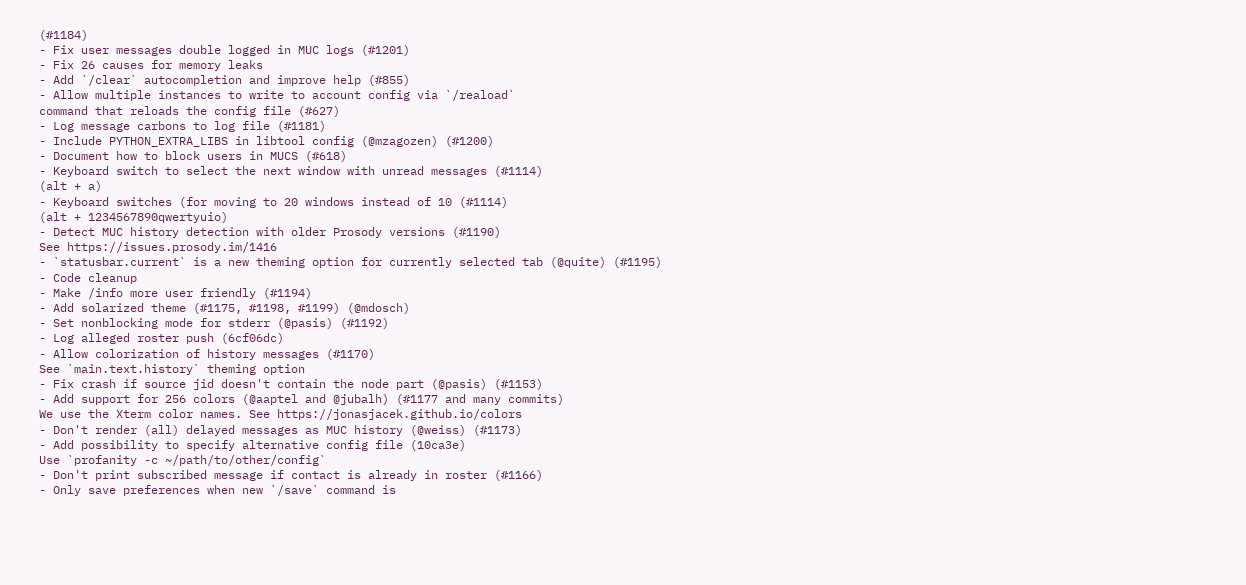(#1184)
- Fix user messages double logged in MUC logs (#1201)
- Fix 26 causes for memory leaks
- Add `/clear` autocompletion and improve help (#855)
- Allow multiple instances to write to account config via `/reaload`
command that reloads the config file (#627)
- Log message carbons to log file (#1181)
- Include PYTHON_EXTRA_LIBS in libtool config (@mzagozen) (#1200)
- Document how to block users in MUCS (#618)
- Keyboard switch to select the next window with unread messages (#1114)
(alt + a)
- Keyboard switches (for moving to 20 windows instead of 10 (#1114)
(alt + 1234567890qwertyuio)
- Detect MUC history detection with older Prosody versions (#1190)
See https://issues.prosody.im/1416
- `statusbar.current` is a new theming option for currently selected tab (@quite) (#1195)
- Code cleanup
- Make /info more user friendly (#1194)
- Add solarized theme (#1175, #1198, #1199) (@mdosch)
- Set nonblocking mode for stderr (@pasis) (#1192)
- Log alleged roster push (6cf06dc)
- Allow colorization of history messages (#1170)
See `main.text.history` theming option
- Fix crash if source jid doesn't contain the node part (@pasis) (#1153)
- Add support for 256 colors (@aaptel and @jubalh) (#1177 and many commits)
We use the Xterm color names. See https://jonasjacek.github.io/colors
- Don't render (all) delayed messages as MUC history (@weiss) (#1173)
- Add possibility to specify alternative config file (10ca3e)
Use `profanity -c ~/path/to/other/config`
- Don't print subscribed message if contact is already in roster (#1166)
- Only save preferences when new `/save` command is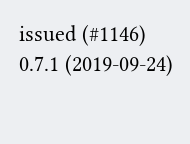issued (#1146)
0.7.1 (2019-09-24)